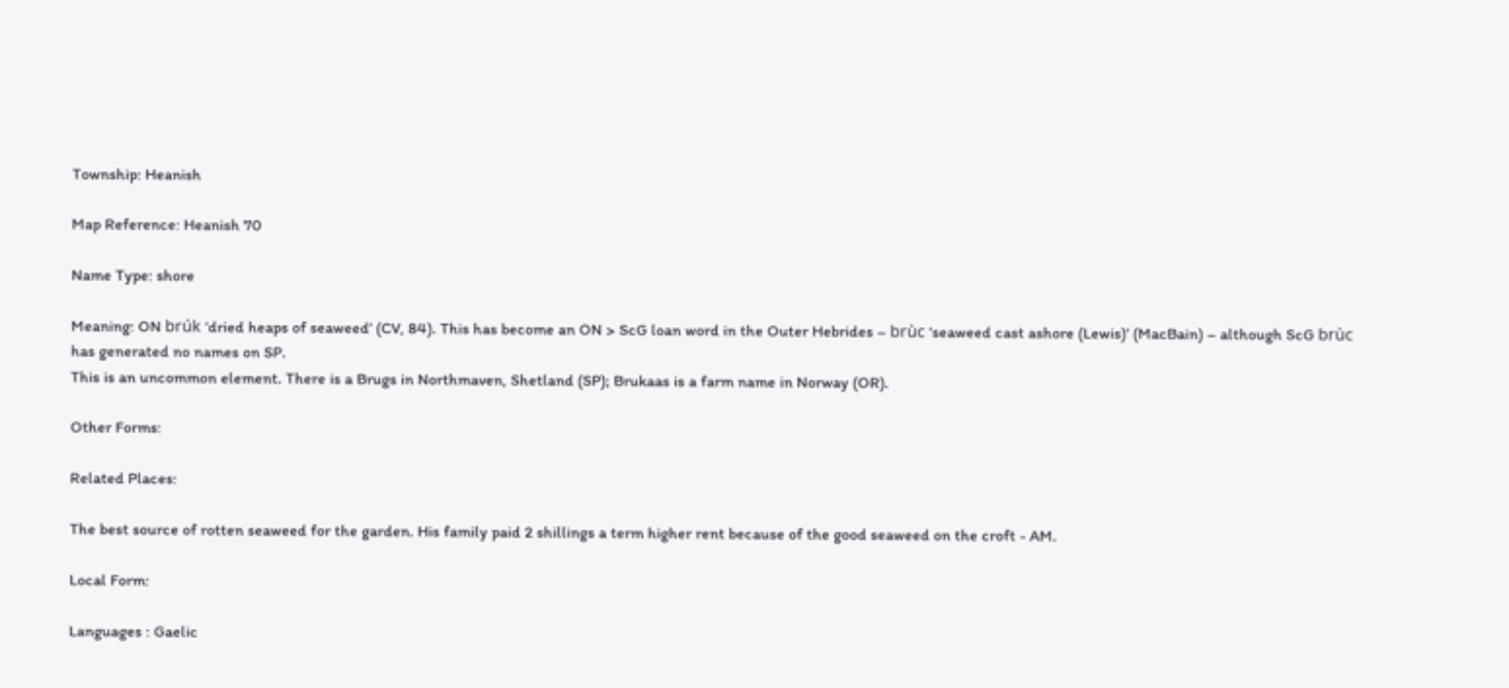Township: Heanish

Map Reference: Heanish 70

Name Type: shore

Meaning: ON brúk ‘dried heaps of seaweed’ (CV, 84). This has become an ON > ScG loan word in the Outer Hebrides – brùc ‘seaweed cast ashore (Lewis)’ (MacBain) – although ScG brùc has generated no names on SP.
This is an uncommon element. There is a Brugs in Northmaven, Shetland (SP); Brukaas is a farm name in Norway (OR).

Other Forms:

Related Places:

The best source of rotten seaweed for the garden. His family paid 2 shillings a term higher rent because of the good seaweed on the croft - AM.

Local Form:

Languages : Gaelic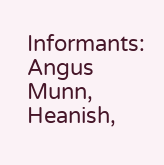Informants: Angus Munn, Heanish,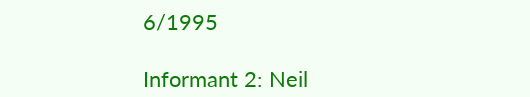6/1995

Informant 2: Neil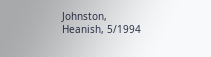Johnston, Heanish, 5/1994